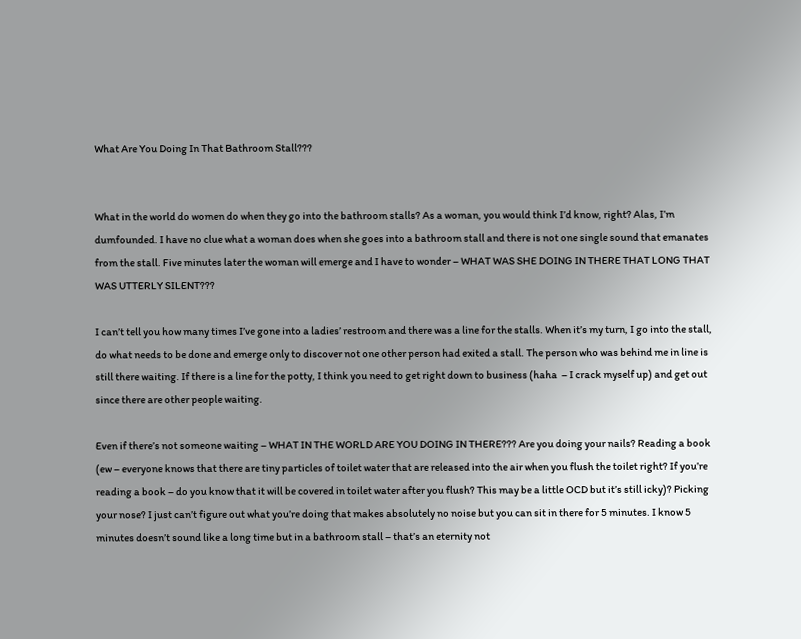What Are You Doing In That Bathroom Stall???


What in the world do women do when they go into the bathroom stalls? As a woman, you would think I’d know, right? Alas, I’m dumfounded. I have no clue what a woman does when she goes into a bathroom stall and there is not one single sound that emanates from the stall. Five minutes later the woman will emerge and I have to wonder – WHAT WAS SHE DOING IN THERE THAT LONG THAT WAS UTTERLY SILENT???

I can’t tell you how many times I’ve gone into a ladies’ restroom and there was a line for the stalls. When it’s my turn, I go into the stall, do what needs to be done and emerge only to discover not one other person had exited a stall. The person who was behind me in line is still there waiting. If there is a line for the potty, I think you need to get right down to business (haha  – I crack myself up) and get out since there are other people waiting.

Even if there’s not someone waiting – WHAT IN THE WORLD ARE YOU DOING IN THERE??? Are you doing your nails? Reading a book (ew – everyone knows that there are tiny particles of toilet water that are released into the air when you flush the toilet right? If you’re reading a book – do you know that it will be covered in toilet water after you flush? This may be a little OCD but it’s still icky)? Picking your nose? I just can’t figure out what you’re doing that makes absolutely no noise but you can sit in there for 5 minutes. I know 5 minutes doesn’t sound like a long time but in a bathroom stall – that’s an eternity not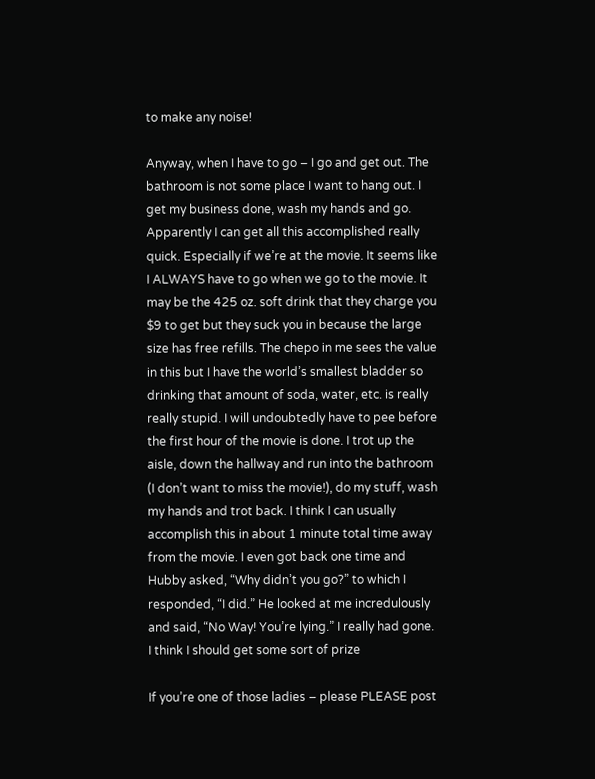to make any noise!

Anyway, when I have to go – I go and get out. The bathroom is not some place I want to hang out. I get my business done, wash my hands and go. Apparently I can get all this accomplished really quick. Especially if we’re at the movie. It seems like I ALWAYS have to go when we go to the movie. It may be the 425 oz. soft drink that they charge you $9 to get but they suck you in because the large size has free refills. The chepo in me sees the value in this but I have the world’s smallest bladder so drinking that amount of soda, water, etc. is really really stupid. I will undoubtedly have to pee before the first hour of the movie is done. I trot up the aisle, down the hallway and run into the bathroom (I don’t want to miss the movie!), do my stuff, wash my hands and trot back. I think I can usually accomplish this in about 1 minute total time away from the movie. I even got back one time and Hubby asked, “Why didn’t you go?” to which I responded, “I did.” He looked at me incredulously and said, “No Way! You’re lying.” I really had gone. I think I should get some sort of prize

If you’re one of those ladies – please PLEASE post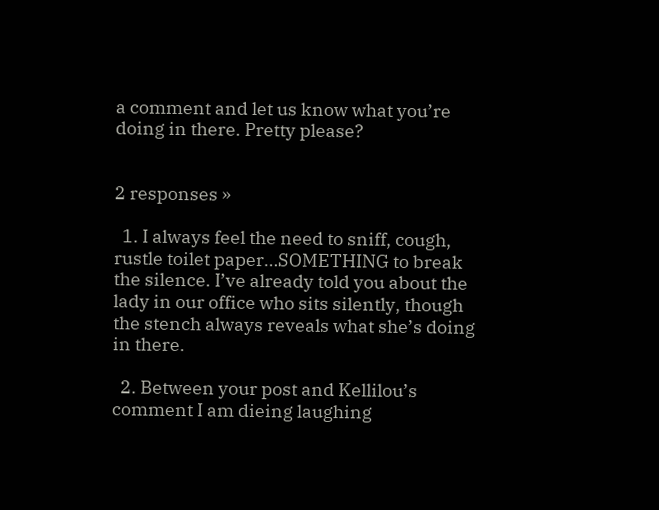a comment and let us know what you’re doing in there. Pretty please?


2 responses »

  1. I always feel the need to sniff, cough, rustle toilet paper…SOMETHING to break the silence. I’ve already told you about the lady in our office who sits silently, though the stench always reveals what she’s doing in there.

  2. Between your post and Kellilou’s comment I am dieing laughing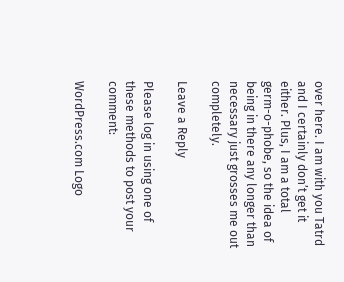over here. I am with you Tatrd and I certainly don’t get it either. Plus, I am a total germ-o-phobe, so the idea of being in there any longer than necessary just grosses me out completely.

Leave a Reply

Please log in using one of these methods to post your comment:

WordPress.com Logo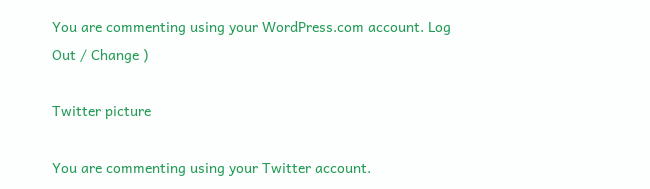You are commenting using your WordPress.com account. Log Out / Change )

Twitter picture

You are commenting using your Twitter account.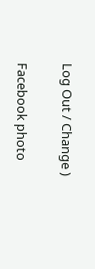Log Out / Change )

Facebook photo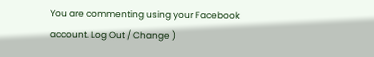You are commenting using your Facebook account. Log Out / Change )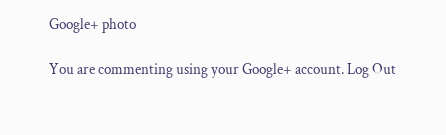Google+ photo

You are commenting using your Google+ account. Log Out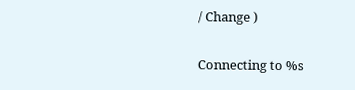/ Change )

Connecting to %s